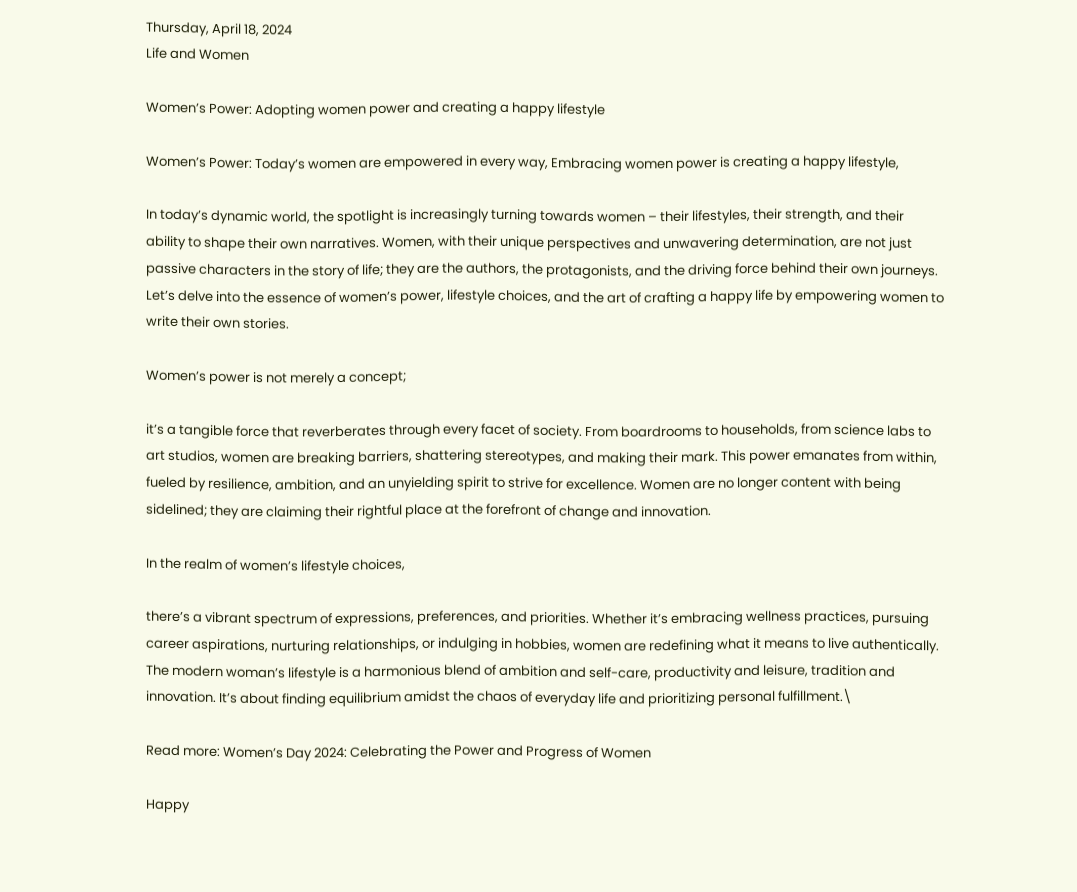Thursday, April 18, 2024
Life and Women

Women’s Power: Adopting women power and creating a happy lifestyle

Women’s Power: Today’s women are empowered in every way, Embracing women power is creating a happy lifestyle,

In today’s dynamic world, the spotlight is increasingly turning towards women – their lifestyles, their strength, and their ability to shape their own narratives. Women, with their unique perspectives and unwavering determination, are not just passive characters in the story of life; they are the authors, the protagonists, and the driving force behind their own journeys. Let’s delve into the essence of women’s power, lifestyle choices, and the art of crafting a happy life by empowering women to write their own stories.

Women’s power is not merely a concept;

it’s a tangible force that reverberates through every facet of society. From boardrooms to households, from science labs to art studios, women are breaking barriers, shattering stereotypes, and making their mark. This power emanates from within, fueled by resilience, ambition, and an unyielding spirit to strive for excellence. Women are no longer content with being sidelined; they are claiming their rightful place at the forefront of change and innovation.

In the realm of women’s lifestyle choices,

there’s a vibrant spectrum of expressions, preferences, and priorities. Whether it’s embracing wellness practices, pursuing career aspirations, nurturing relationships, or indulging in hobbies, women are redefining what it means to live authentically. The modern woman’s lifestyle is a harmonious blend of ambition and self-care, productivity and leisure, tradition and innovation. It’s about finding equilibrium amidst the chaos of everyday life and prioritizing personal fulfillment.\

Read more: Women’s Day 2024: Celebrating the Power and Progress of Women

Happy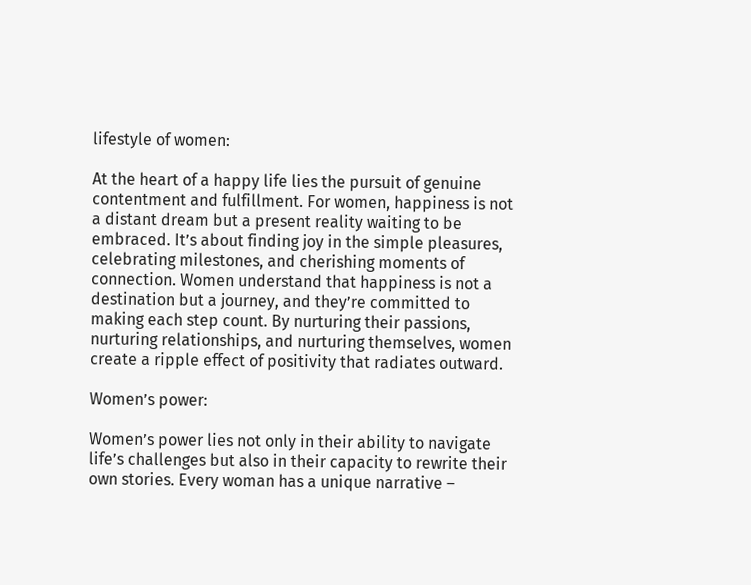lifestyle of women:

At the heart of a happy life lies the pursuit of genuine contentment and fulfillment. For women, happiness is not a distant dream but a present reality waiting to be embraced. It’s about finding joy in the simple pleasures, celebrating milestones, and cherishing moments of connection. Women understand that happiness is not a destination but a journey, and they’re committed to making each step count. By nurturing their passions, nurturing relationships, and nurturing themselves, women create a ripple effect of positivity that radiates outward.

Women’s power:

Women’s power lies not only in their ability to navigate life’s challenges but also in their capacity to rewrite their own stories. Every woman has a unique narrative –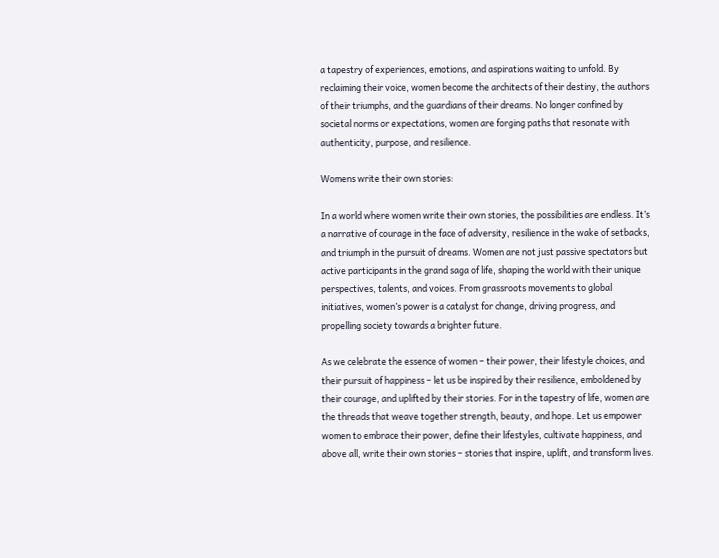a tapestry of experiences, emotions, and aspirations waiting to unfold. By reclaiming their voice, women become the architects of their destiny, the authors of their triumphs, and the guardians of their dreams. No longer confined by societal norms or expectations, women are forging paths that resonate with authenticity, purpose, and resilience.

Womens write their own stories:

In a world where women write their own stories, the possibilities are endless. It’s a narrative of courage in the face of adversity, resilience in the wake of setbacks, and triumph in the pursuit of dreams. Women are not just passive spectators but active participants in the grand saga of life, shaping the world with their unique perspectives, talents, and voices. From grassroots movements to global initiatives, women’s power is a catalyst for change, driving progress, and propelling society towards a brighter future.

As we celebrate the essence of women – their power, their lifestyle choices, and their pursuit of happiness – let us be inspired by their resilience, emboldened by their courage, and uplifted by their stories. For in the tapestry of life, women are the threads that weave together strength, beauty, and hope. Let us empower women to embrace their power, define their lifestyles, cultivate happiness, and above all, write their own stories – stories that inspire, uplift, and transform lives.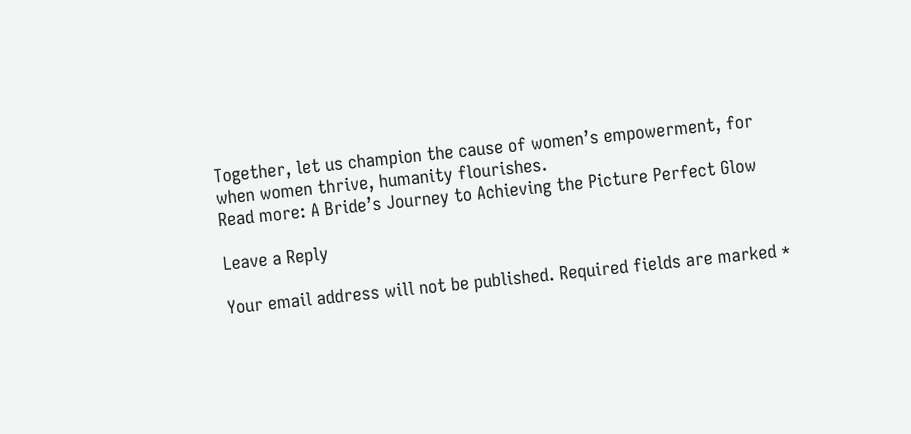Together, let us champion the cause of women’s empowerment, for when women thrive, humanity flourishes.
Read more: A Bride’s Journey to Achieving the Picture Perfect Glow

Leave a Reply

Your email address will not be published. Required fields are marked *